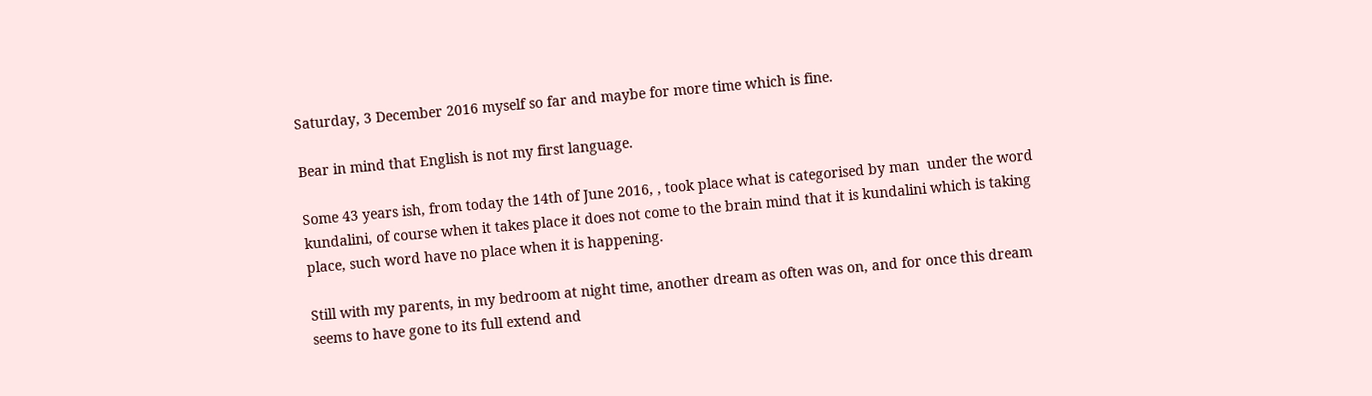Saturday, 3 December 2016 myself so far and maybe for more time which is fine.

Bear in mind that English is not my first language.

Some 43 years ish, from today the 14th of June 2016, , took place what is categorised by man  under the word kundalini, of course when it takes place it does not come to the brain mind that it is kundalini which is taking place, such word have no place when it is happening.

Still with my parents, in my bedroom at night time, another dream as often was on, and for once this dream seems to have gone to its full extend and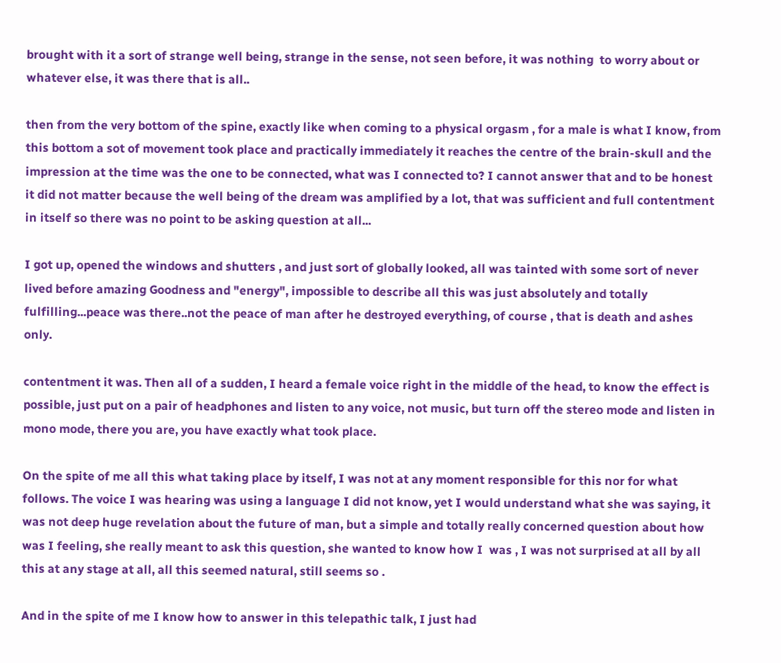brought with it a sort of strange well being, strange in the sense, not seen before, it was nothing  to worry about or whatever else, it was there that is all..

then from the very bottom of the spine, exactly like when coming to a physical orgasm , for a male is what I know, from this bottom a sot of movement took place and practically immediately it reaches the centre of the brain-skull and the impression at the time was the one to be connected, what was I connected to? I cannot answer that and to be honest it did not matter because the well being of the dream was amplified by a lot, that was sufficient and full contentment in itself so there was no point to be asking question at all...

I got up, opened the windows and shutters , and just sort of globally looked, all was tainted with some sort of never lived before amazing Goodness and "energy", impossible to describe all this was just absolutely and totally fulfilling...peace was there..not the peace of man after he destroyed everything, of course , that is death and ashes only.

contentment it was. Then all of a sudden, I heard a female voice right in the middle of the head, to know the effect is possible, just put on a pair of headphones and listen to any voice, not music, but turn off the stereo mode and listen in mono mode, there you are, you have exactly what took place.

On the spite of me all this what taking place by itself, I was not at any moment responsible for this nor for what follows. The voice I was hearing was using a language I did not know, yet I would understand what she was saying, it was not deep huge revelation about the future of man, but a simple and totally really concerned question about how was I feeling, she really meant to ask this question, she wanted to know how I  was , I was not surprised at all by all this at any stage at all, all this seemed natural, still seems so .

And in the spite of me I know how to answer in this telepathic talk, I just had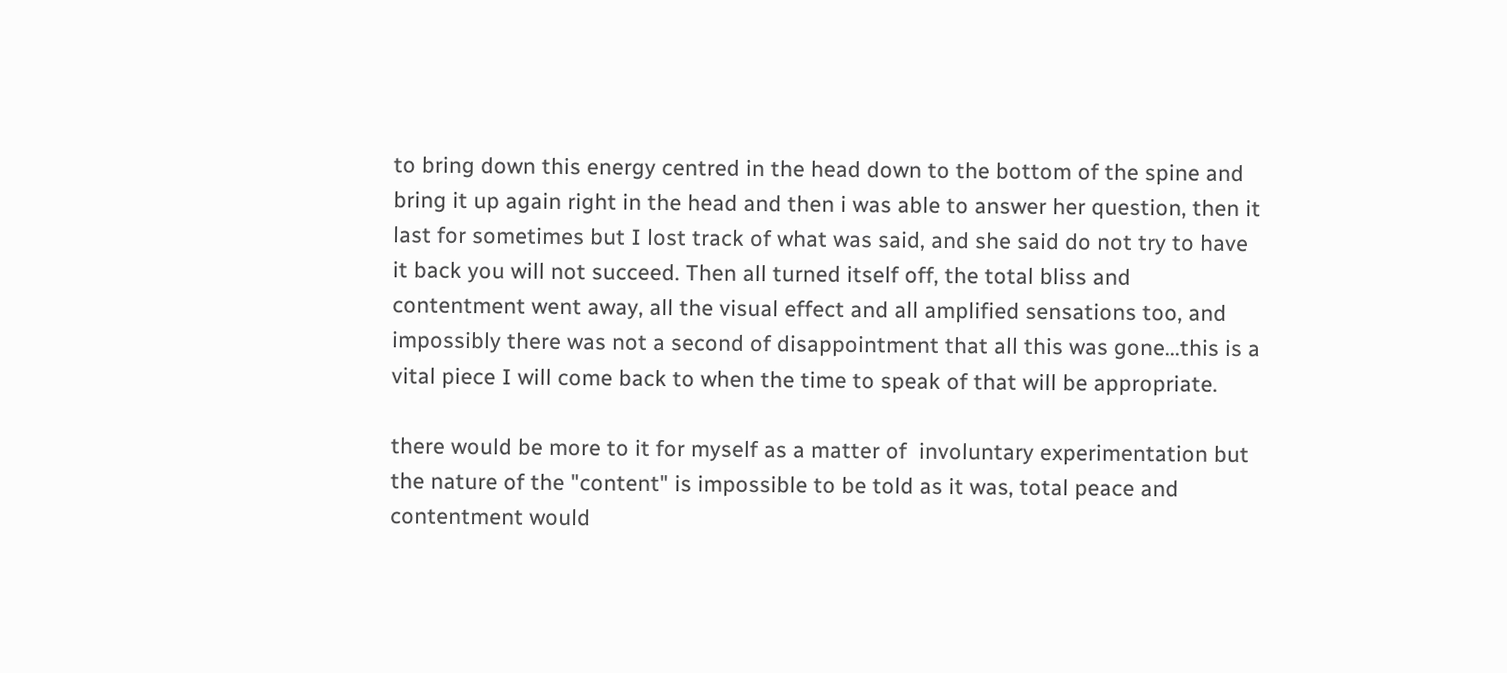to bring down this energy centred in the head down to the bottom of the spine and bring it up again right in the head and then i was able to answer her question, then it last for sometimes but I lost track of what was said, and she said do not try to have it back you will not succeed. Then all turned itself off, the total bliss and contentment went away, all the visual effect and all amplified sensations too, and impossibly there was not a second of disappointment that all this was gone...this is a vital piece I will come back to when the time to speak of that will be appropriate.

there would be more to it for myself as a matter of  involuntary experimentation but the nature of the "content" is impossible to be told as it was, total peace and contentment would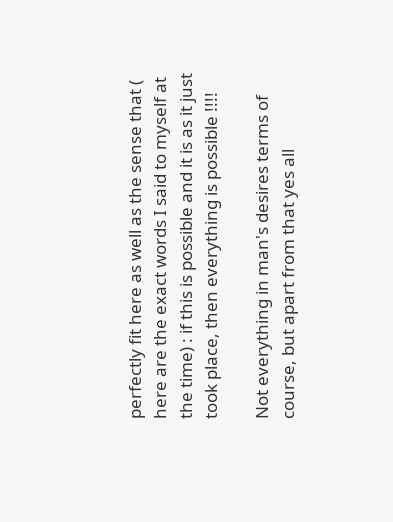perfectly fit here as well as the sense that ( here are the exact words I said to myself at the time) : if this is possible and it is as it just took place, then everything is possible !!!!

Not everything in man's desires terms of course, but apart from that yes all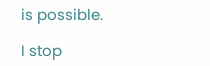is possible.

I stop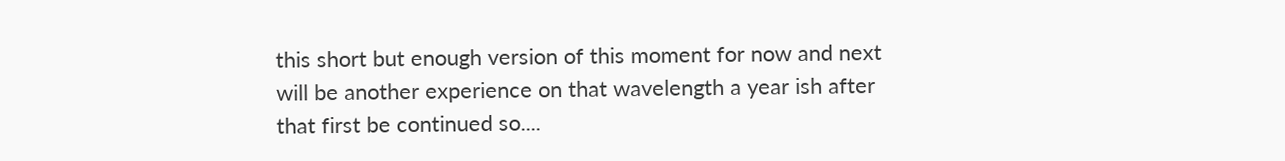this short but enough version of this moment for now and next will be another experience on that wavelength a year ish after that first be continued so....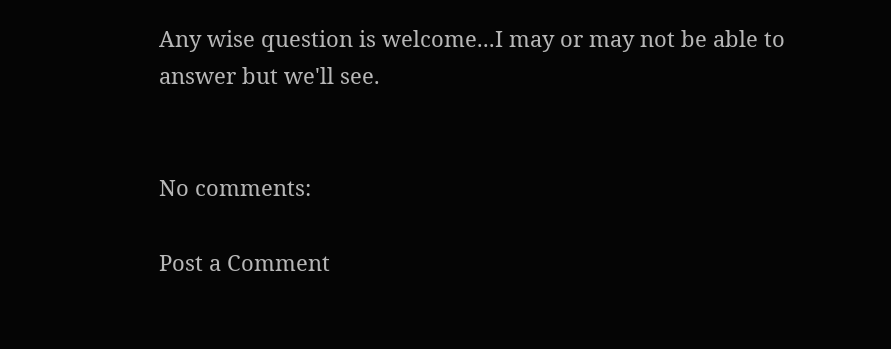Any wise question is welcome...I may or may not be able to answer but we'll see.


No comments:

Post a Comment